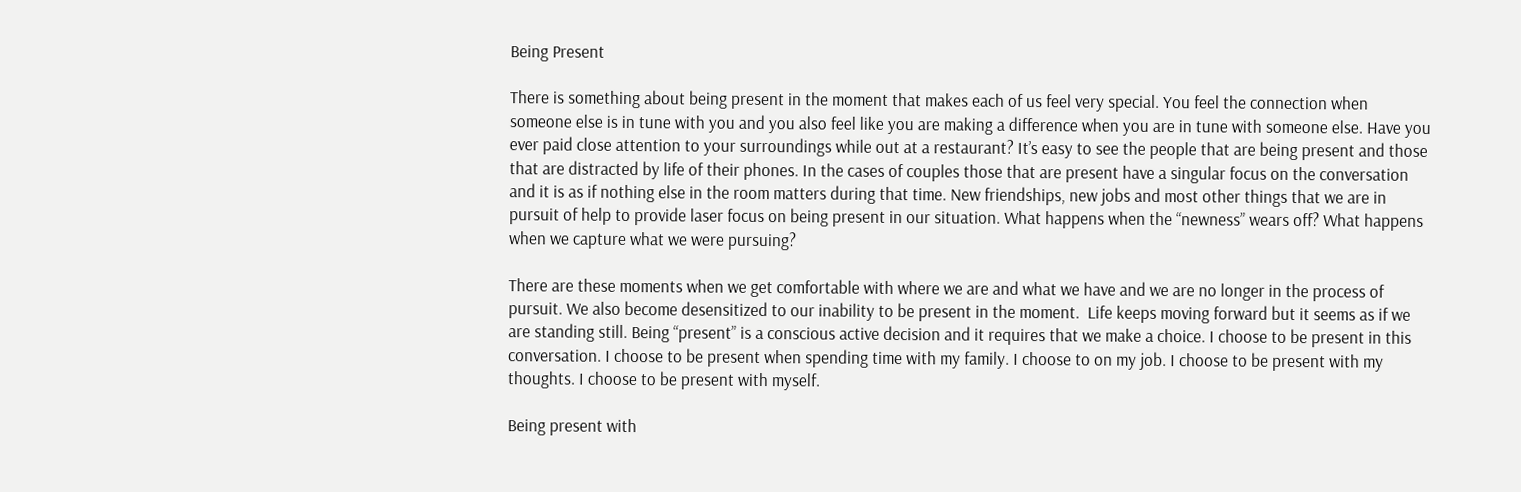Being Present

There is something about being present in the moment that makes each of us feel very special. You feel the connection when someone else is in tune with you and you also feel like you are making a difference when you are in tune with someone else. Have you ever paid close attention to your surroundings while out at a restaurant? It’s easy to see the people that are being present and those that are distracted by life of their phones. In the cases of couples those that are present have a singular focus on the conversation and it is as if nothing else in the room matters during that time. New friendships, new jobs and most other things that we are in pursuit of help to provide laser focus on being present in our situation. What happens when the “newness” wears off? What happens when we capture what we were pursuing?

There are these moments when we get comfortable with where we are and what we have and we are no longer in the process of pursuit. We also become desensitized to our inability to be present in the moment.  Life keeps moving forward but it seems as if we are standing still. Being “present” is a conscious active decision and it requires that we make a choice. I choose to be present in this conversation. I choose to be present when spending time with my family. I choose to on my job. I choose to be present with my thoughts. I choose to be present with myself.

Being present with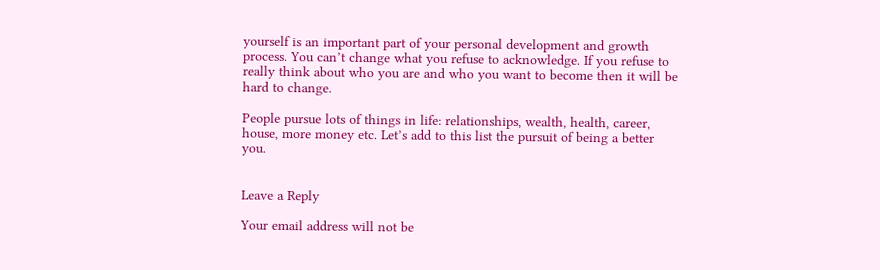yourself is an important part of your personal development and growth process. You can’t change what you refuse to acknowledge. If you refuse to really think about who you are and who you want to become then it will be hard to change.

People pursue lots of things in life: relationships, wealth, health, career, house, more money etc. Let’s add to this list the pursuit of being a better you.


Leave a Reply

Your email address will not be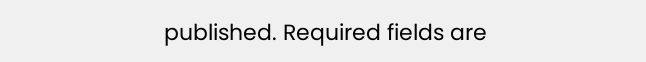published. Required fields are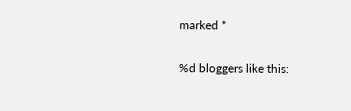marked *

%d bloggers like this: